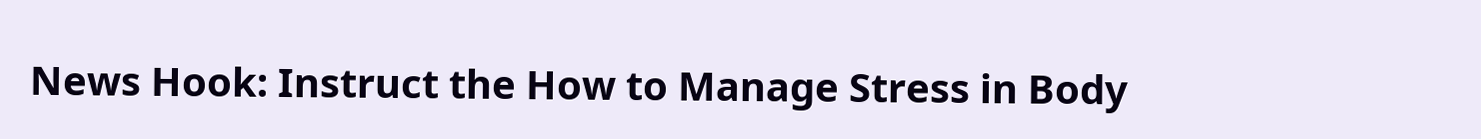News Hook: Instruct the How to Manage Stress in Body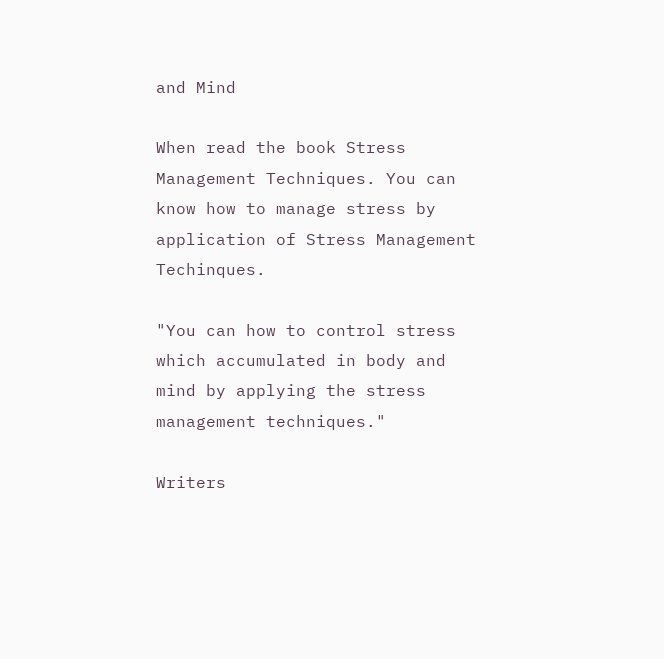and Mind

When read the book Stress Management Techniques. You can know how to manage stress by application of Stress Management Techinques.

"You can how to control stress which accumulated in body and mind by applying the stress management techniques."

Writers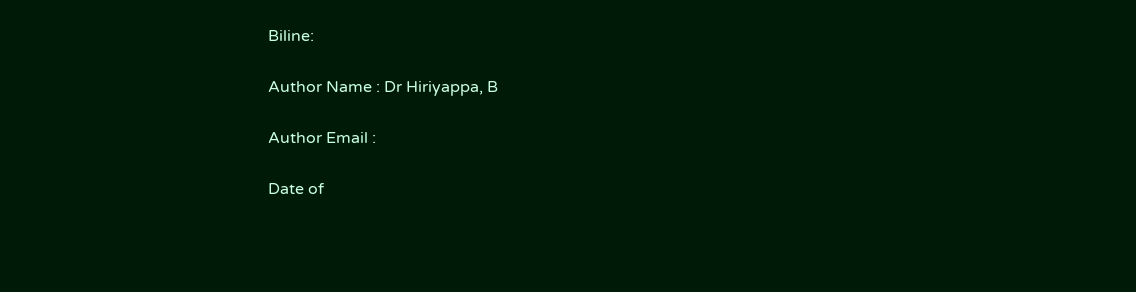Biline:

Author Name : Dr Hiriyappa, B

Author Email :

Date of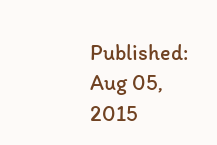Published: Aug 05, 2015